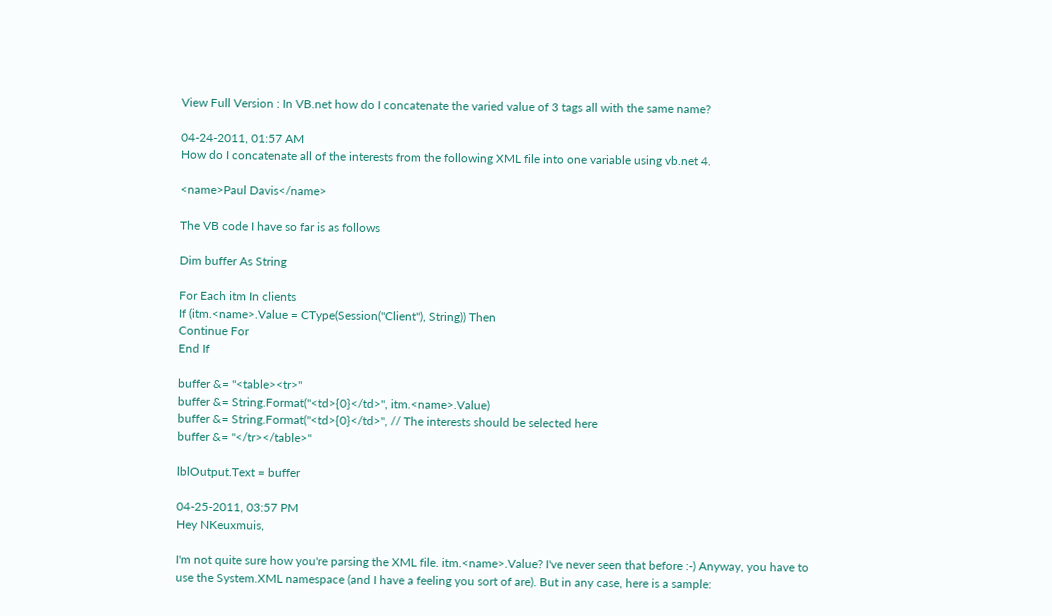View Full Version : In VB.net how do I concatenate the varied value of 3 tags all with the same name?

04-24-2011, 01:57 AM
How do I concatenate all of the interests from the following XML file into one variable using vb.net 4.

<name>Paul Davis</name>

The VB code I have so far is as follows

Dim buffer As String

For Each itm In clients
If (itm.<name>.Value = CType(Session("Client"), String)) Then
Continue For
End If

buffer &= "<table><tr>"
buffer &= String.Format("<td>{0}</td>", itm.<name>.Value)
buffer &= String.Format("<td>{0}</td>", // The interests should be selected here
buffer &= "</tr></table>"

lblOutput.Text = buffer

04-25-2011, 03:57 PM
Hey NKeuxmuis,

I'm not quite sure how you're parsing the XML file. itm.<name>.Value? I've never seen that before :-) Anyway, you have to use the System.XML namespace (and I have a feeling you sort of are). But in any case, here is a sample: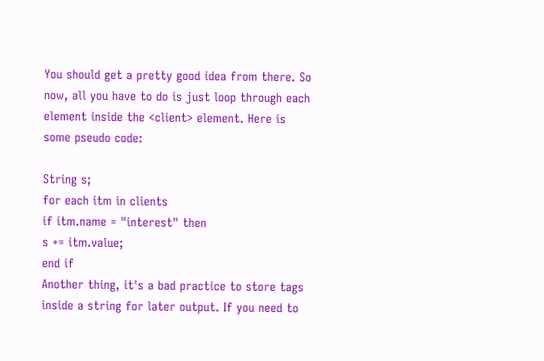You should get a pretty good idea from there. So now, all you have to do is just loop through each element inside the <client> element. Here is some pseudo code:

String s;
for each itm in clients
if itm.name = "interest" then
s += itm.value;
end if
Another thing, it's a bad practice to store tags inside a string for later output. If you need to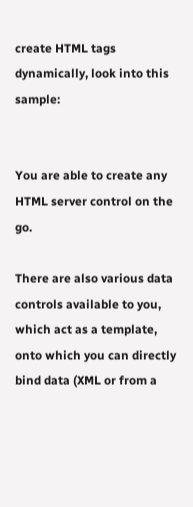create HTML tags dynamically, look into this sample:


You are able to create any HTML server control on the go.

There are also various data controls available to you, which act as a template, onto which you can directly bind data (XML or from a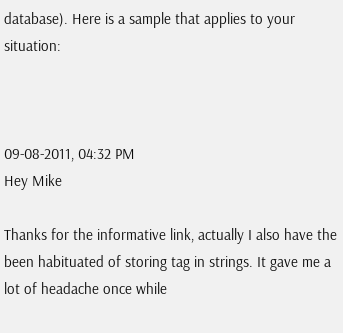database). Here is a sample that applies to your situation:



09-08-2011, 04:32 PM
Hey Mike

Thanks for the informative link, actually I also have the been habituated of storing tag in strings. It gave me a lot of headache once while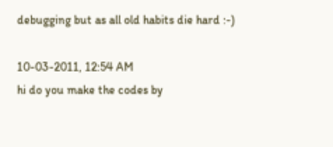debugging but as all old habits die hard :-)

10-03-2011, 12:54 AM
hi do you make the codes by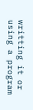writting it or using a program